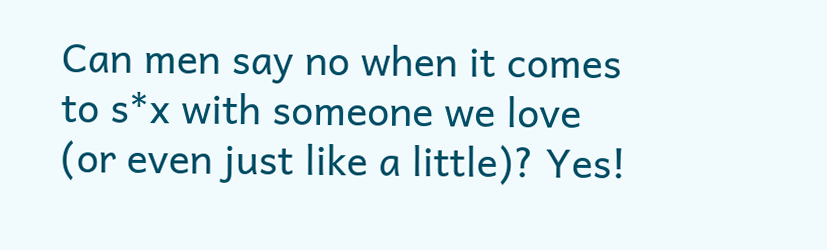Can men say no when it comes to s*x with someone we love (or even just like a little)? Yes!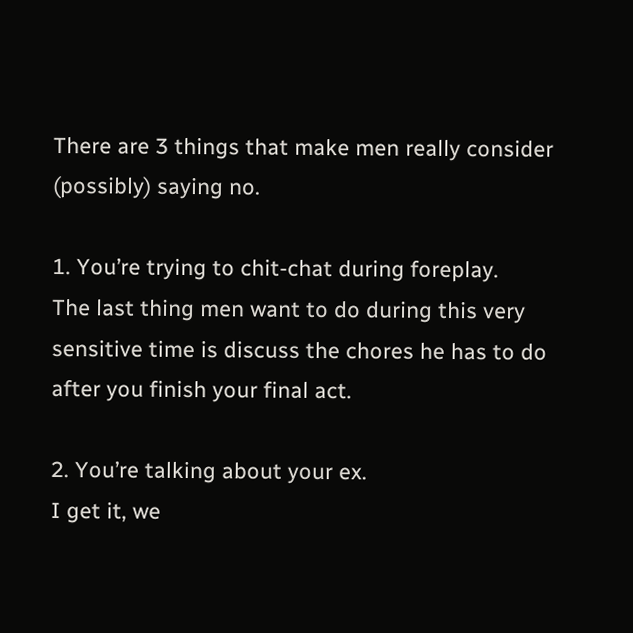There are 3 things that make men really consider (possibly) saying no.

1. You’re trying to chit-chat during foreplay.
The last thing men want to do during this very sensitive time is discuss the chores he has to do after you finish your final act.

2. You’re talking about your ex.
I get it, we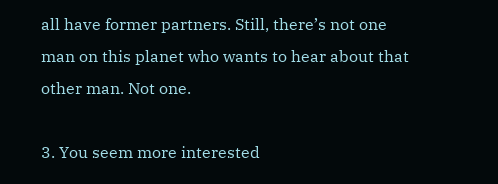all have former partners. Still, there’s not one man on this planet who wants to hear about that other man. Not one.

3. You seem more interested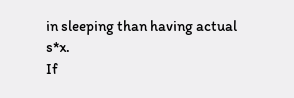in sleeping than having actual s*x.
If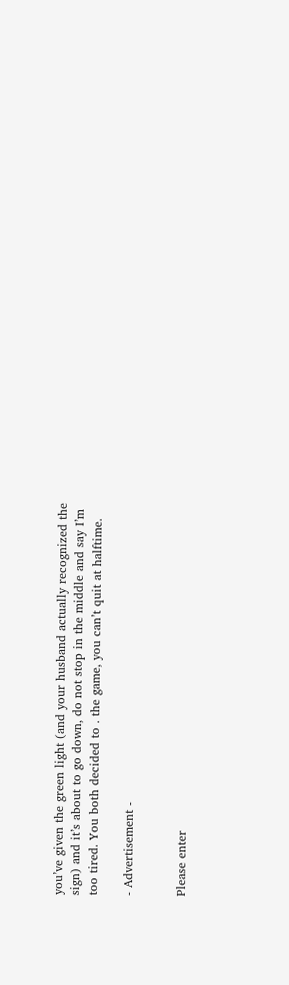you’ve given the green light (and your husband actually recognized the sign) and it’s about to go down, do not stop in the middle and say I’m too tired. You both decided to . the game, you can’t quit at halftime.

- Advertisement -


Please enter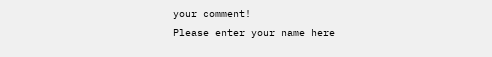your comment!
Please enter your name here